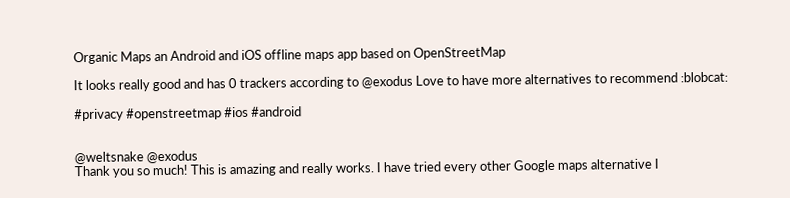Organic Maps an Android and iOS offline maps app based on OpenStreetMap

It looks really good and has 0 trackers according to @exodus Love to have more alternatives to recommend :blobcat:

#privacy #openstreetmap #ios #android


@weltsnake @exodus
Thank you so much! This is amazing and really works. I have tried every other Google maps alternative I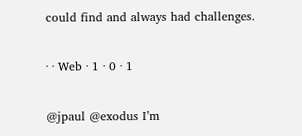could find and always had challenges.

· · Web · 1 · 0 · 1

@jpaul @exodus I’m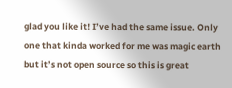glad you like it! I’ve had the same issue. Only one that kinda worked for me was magic earth but it’s not open source so this is great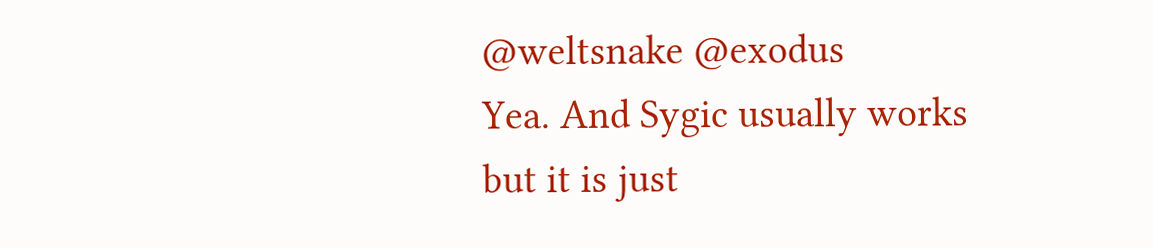@weltsnake @exodus
Yea. And Sygic usually works but it is just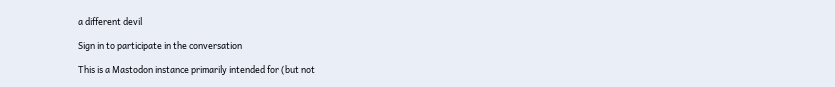a different devil

Sign in to participate in the conversation

This is a Mastodon instance primarily intended for (but not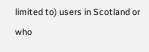limited to) users in Scotland or who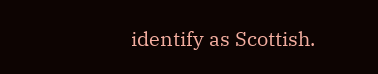identify as Scottish.